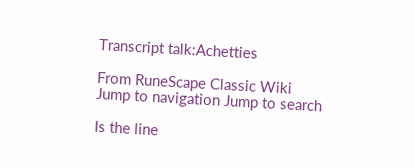Transcript talk:Achetties

From RuneScape Classic Wiki
Jump to navigation Jump to search

Is the line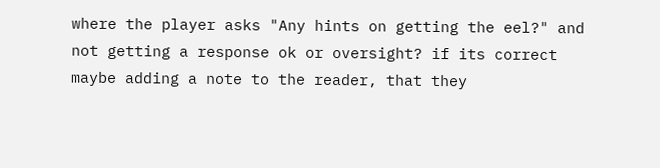where the player asks "Any hints on getting the eel?" and not getting a response ok or oversight? if its correct maybe adding a note to the reader, that they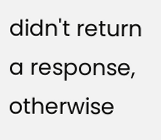didn't return a response, otherwise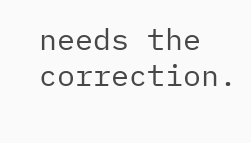needs the correction.